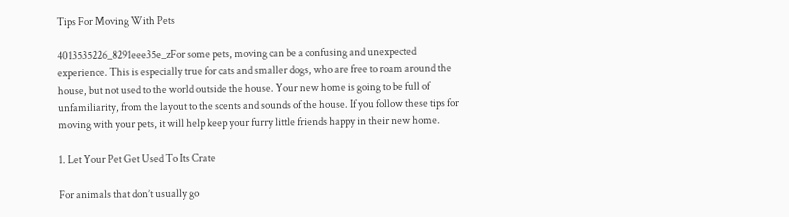Tips For Moving With Pets

4013535226_8291eee35e_zFor some pets, moving can be a confusing and unexpected experience. This is especially true for cats and smaller dogs, who are free to roam around the house, but not used to the world outside the house. Your new home is going to be full of unfamiliarity, from the layout to the scents and sounds of the house. If you follow these tips for moving with your pets, it will help keep your furry little friends happy in their new home.

1. Let Your Pet Get Used To Its Crate

For animals that don’t usually go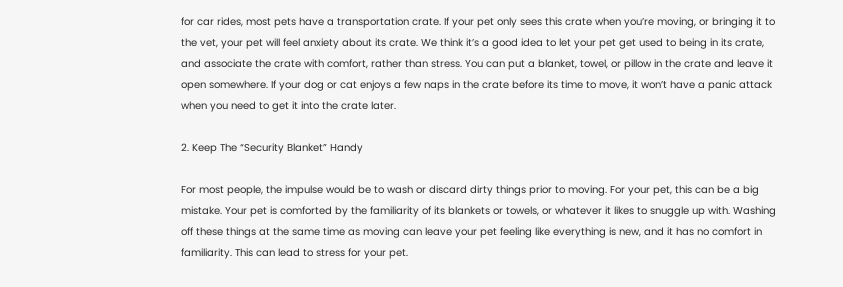for car rides, most pets have a transportation crate. If your pet only sees this crate when you’re moving, or bringing it to the vet, your pet will feel anxiety about its crate. We think it’s a good idea to let your pet get used to being in its crate, and associate the crate with comfort, rather than stress. You can put a blanket, towel, or pillow in the crate and leave it open somewhere. If your dog or cat enjoys a few naps in the crate before its time to move, it won’t have a panic attack when you need to get it into the crate later.

2. Keep The “Security Blanket” Handy

For most people, the impulse would be to wash or discard dirty things prior to moving. For your pet, this can be a big mistake. Your pet is comforted by the familiarity of its blankets or towels, or whatever it likes to snuggle up with. Washing off these things at the same time as moving can leave your pet feeling like everything is new, and it has no comfort in familiarity. This can lead to stress for your pet.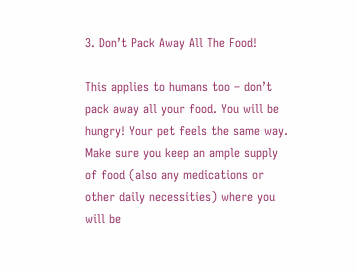3. Don’t Pack Away All The Food!

This applies to humans too – don’t pack away all your food. You will be hungry! Your pet feels the same way. Make sure you keep an ample supply of food (also any medications or other daily necessities) where you will be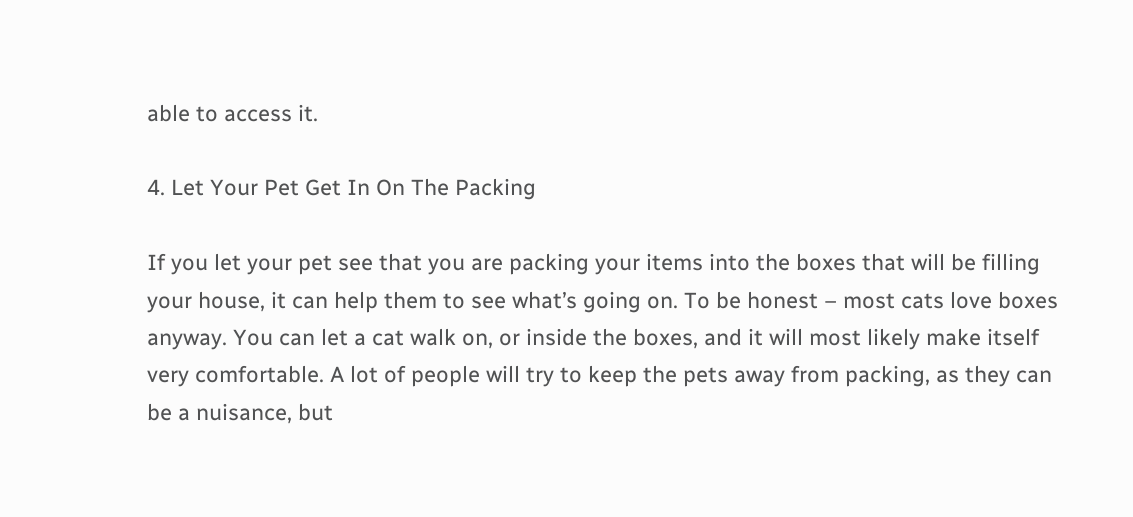able to access it.

4. Let Your Pet Get In On The Packing

If you let your pet see that you are packing your items into the boxes that will be filling your house, it can help them to see what’s going on. To be honest – most cats love boxes anyway. You can let a cat walk on, or inside the boxes, and it will most likely make itself very comfortable. A lot of people will try to keep the pets away from packing, as they can be a nuisance, but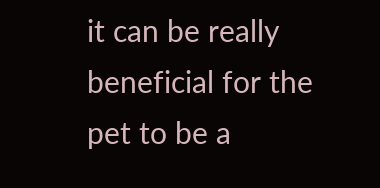it can be really beneficial for the pet to be a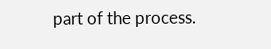part of the process.